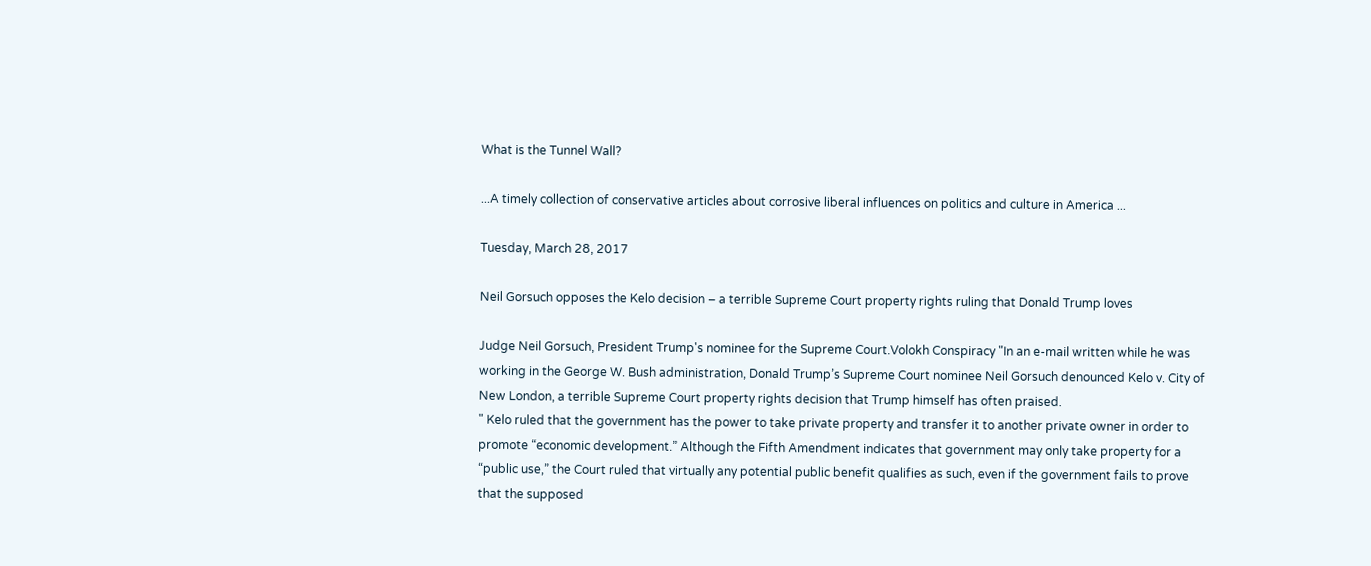What is the Tunnel Wall?

...A timely collection of conservative articles about corrosive liberal influences on politics and culture in America ...

Tuesday, March 28, 2017

Neil Gorsuch opposes the Kelo decision – a terrible Supreme Court property rights ruling that Donald Trump loves

Judge Neil Gorsuch, President Trump's nominee for the Supreme Court.Volokh Conspiracy "In an e-mail written while he was working in the George W. Bush administration, Donald Trump’s Supreme Court nominee Neil Gorsuch denounced Kelo v. City of New London, a terrible Supreme Court property rights decision that Trump himself has often praised.
" Kelo ruled that the government has the power to take private property and transfer it to another private owner in order to promote “economic development.” Although the Fifth Amendment indicates that government may only take property for a “public use,” the Court ruled that virtually any potential public benefit qualifies as such, even if the government fails to prove that the supposed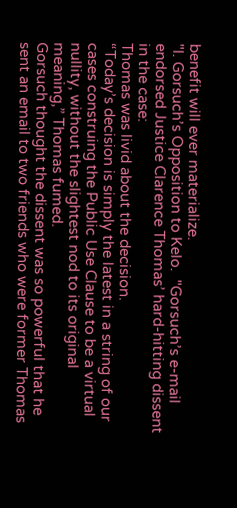benefit will ever materialize.
"I. Gorsuch’s Opposition to Kelo.  "Gorsuch’s e-mail endorsed Justice Clarence Thomas’ hard-hitting dissent in the case:
Thomas was livid about the decision.
“Today’s decision is simply the latest in a string of our cases construing the Public Use Clause to be a virtual nullity, without the slightest nod to its original meaning,” Thomas fumed.
Gorsuch thought the dissent was so powerful that he sent an email to two friends who were former Thomas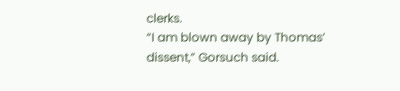clerks.
“I am blown away by Thomas’ dissent,” Gorsuch said.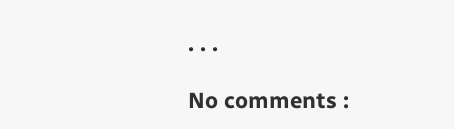. . .

No comments :